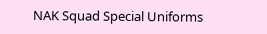NAK Squad Special Uniforms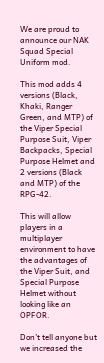We are proud to announce our NAK Squad Special Uniform mod.

This mod adds 4 versions (Black, Khaki, Ranger Green, and MTP) of the Viper Special Purpose Suit, Viper Backpacks, Special Purpose Helmet and 2 versions (Black and MTP) of the RPG-42.

This will allow players in a multiplayer environment to have the advantages of the Viper Suit, and Special Purpose Helmet without looking like an OPFOR.

Don’t tell anyone but we increased the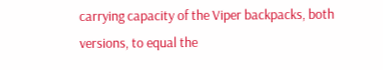carrying capacity of the Viper backpacks, both versions, to equal the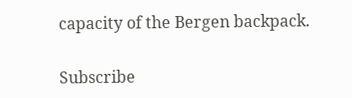capacity of the Bergen backpack.

Subscribe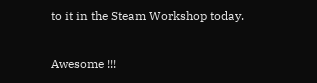to it in the Steam Workshop today.

Awesome !!!